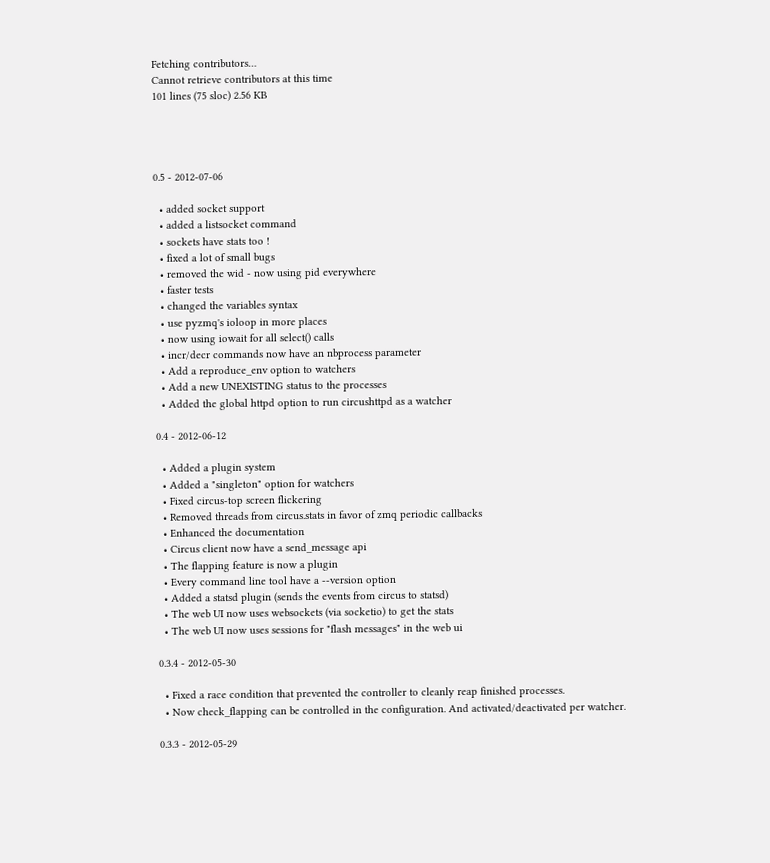Fetching contributors…
Cannot retrieve contributors at this time
101 lines (75 sloc) 2.56 KB




0.5 - 2012-07-06

  • added socket support
  • added a listsocket command
  • sockets have stats too !
  • fixed a lot of small bugs
  • removed the wid - now using pid everywhere
  • faster tests
  • changed the variables syntax
  • use pyzmq's ioloop in more places
  • now using iowait for all select() calls
  • incr/decr commands now have an nbprocess parameter
  • Add a reproduce_env option to watchers
  • Add a new UNEXISTING status to the processes
  • Added the global httpd option to run circushttpd as a watcher

0.4 - 2012-06-12

  • Added a plugin system
  • Added a "singleton" option for watchers
  • Fixed circus-top screen flickering
  • Removed threads from circus.stats in favor of zmq periodic callbacks
  • Enhanced the documentation
  • Circus client now have a send_message api
  • The flapping feature is now a plugin
  • Every command line tool have a --version option
  • Added a statsd plugin (sends the events from circus to statsd)
  • The web UI now uses websockets (via socketio) to get the stats
  • The web UI now uses sessions for "flash messages" in the web ui

0.3.4 - 2012-05-30

  • Fixed a race condition that prevented the controller to cleanly reap finished processes.
  • Now check_flapping can be controlled in the configuration. And activated/deactivated per watcher.

0.3.3 - 2012-05-29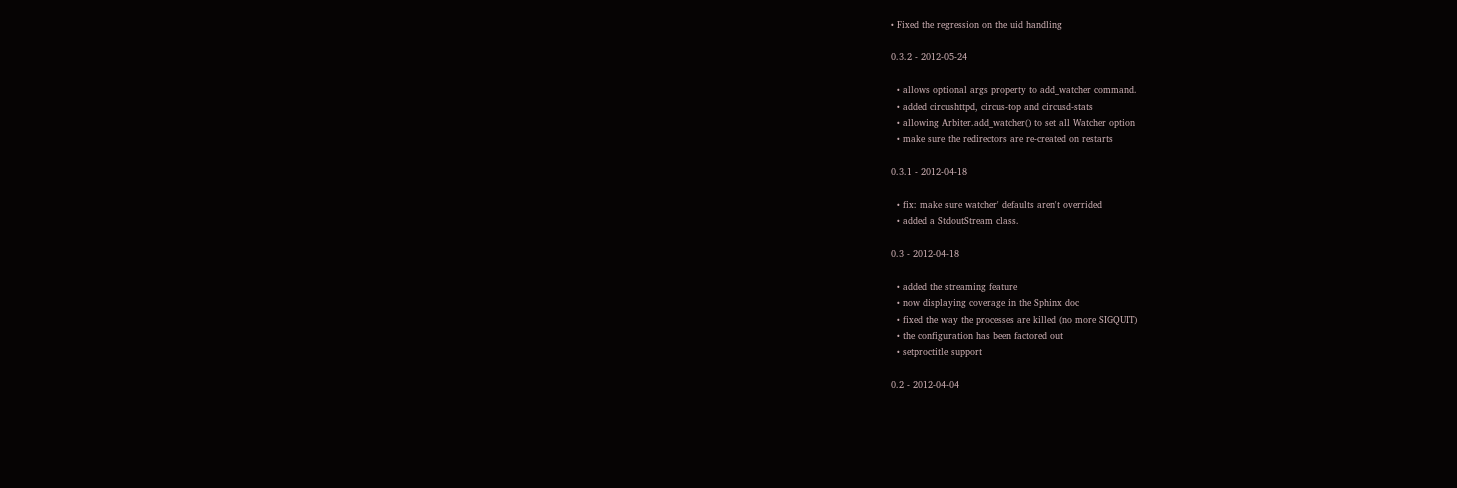• Fixed the regression on the uid handling

0.3.2 - 2012-05-24

  • allows optional args property to add_watcher command.
  • added circushttpd, circus-top and circusd-stats
  • allowing Arbiter.add_watcher() to set all Watcher option
  • make sure the redirectors are re-created on restarts

0.3.1 - 2012-04-18

  • fix: make sure watcher' defaults aren't overrided
  • added a StdoutStream class.

0.3 - 2012-04-18

  • added the streaming feature
  • now displaying coverage in the Sphinx doc
  • fixed the way the processes are killed (no more SIGQUIT)
  • the configuration has been factored out
  • setproctitle support

0.2 - 2012-04-04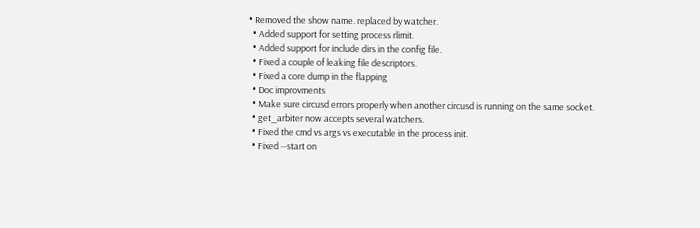• Removed the show name. replaced by watcher.
  • Added support for setting process rlimit.
  • Added support for include dirs in the config file.
  • Fixed a couple of leaking file descriptors.
  • Fixed a core dump in the flapping
  • Doc improvments
  • Make sure circusd errors properly when another circusd is running on the same socket.
  • get_arbiter now accepts several watchers.
  • Fixed the cmd vs args vs executable in the process init.
  • Fixed --start on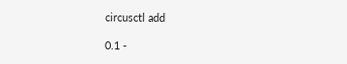circusctl add

0.1 -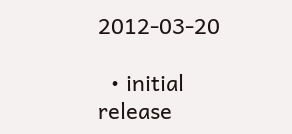2012-03-20

  • initial release